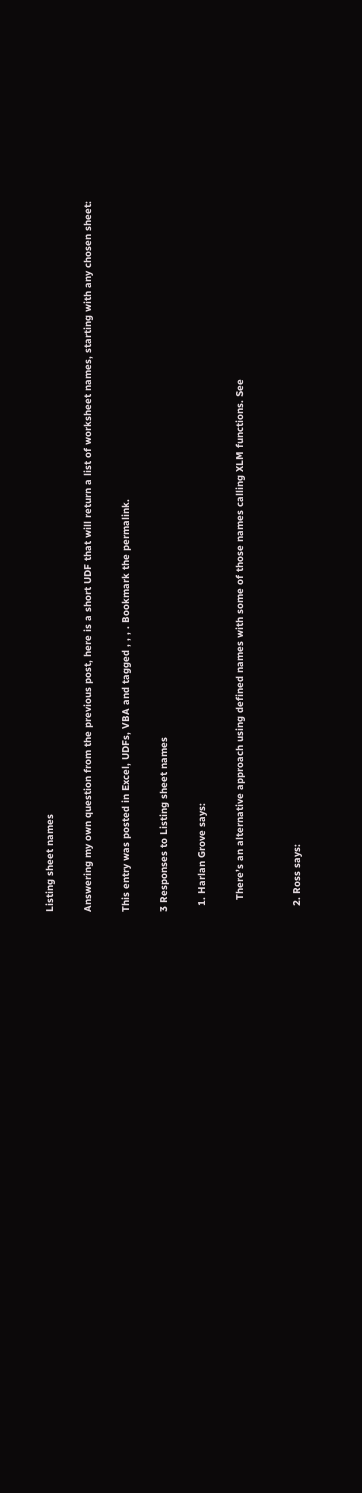Listing sheet names

Answering my own question from the previous post, here is a short UDF that will return a list of worksheet names, starting with any chosen sheet:

This entry was posted in Excel, UDFs, VBA and tagged , , , . Bookmark the permalink.

3 Responses to Listing sheet names

  1. Harlan Grove says:

    There’s an alternative approach using defined names with some of those names calling XLM functions. See


  2. Ross says: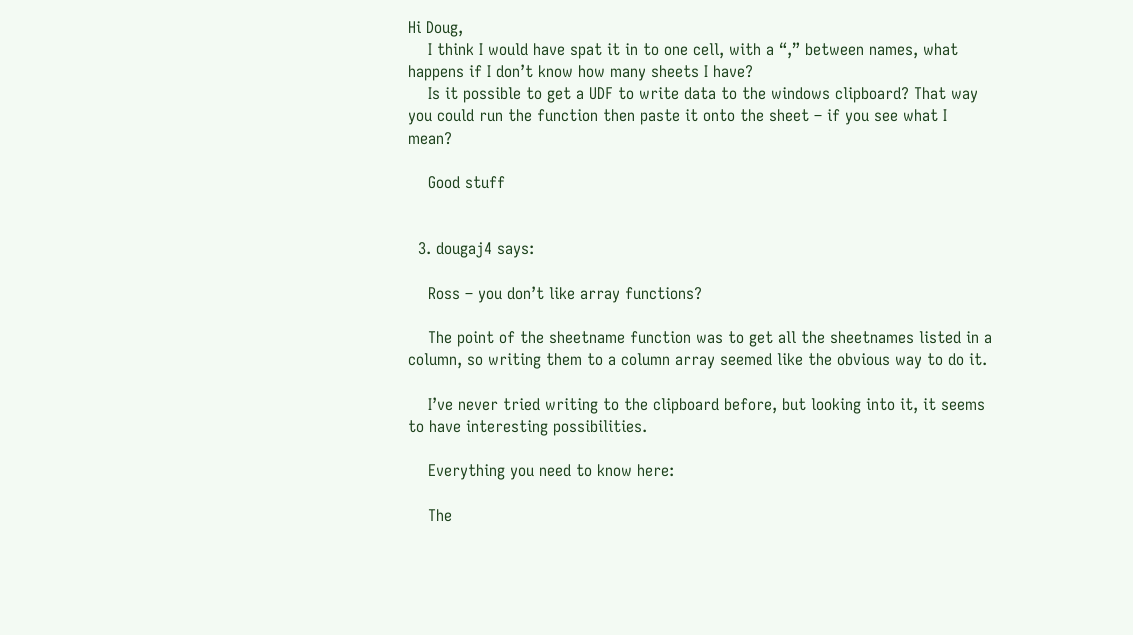Hi Doug,
    I think I would have spat it in to one cell, with a “,” between names, what happens if I don’t know how many sheets I have?
    Is it possible to get a UDF to write data to the windows clipboard? That way you could run the function then paste it onto the sheet – if you see what I mean?

    Good stuff


  3. dougaj4 says:

    Ross – you don’t like array functions?

    The point of the sheetname function was to get all the sheetnames listed in a column, so writing them to a column array seemed like the obvious way to do it.

    I’ve never tried writing to the clipboard before, but looking into it, it seems to have interesting possibilities.

    Everything you need to know here:

    The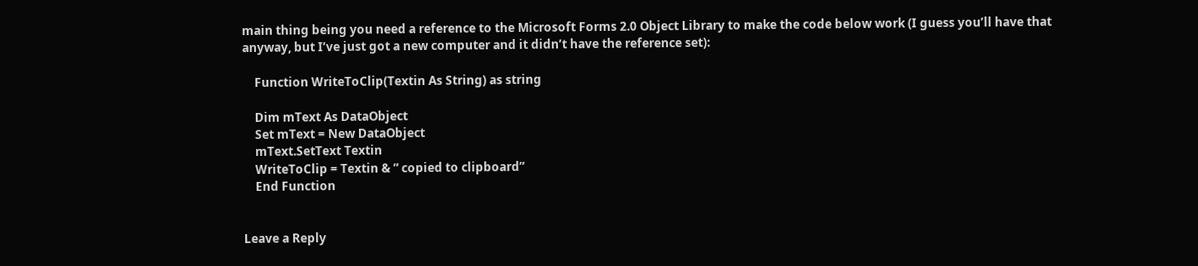main thing being you need a reference to the Microsoft Forms 2.0 Object Library to make the code below work (I guess you’ll have that anyway, but I’ve just got a new computer and it didn’t have the reference set):

    Function WriteToClip(Textin As String) as string

    Dim mText As DataObject
    Set mText = New DataObject
    mText.SetText Textin
    WriteToClip = Textin & ” copied to clipboard”
    End Function


Leave a Reply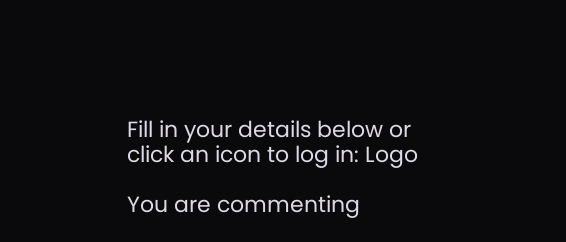Fill in your details below or click an icon to log in: Logo

You are commenting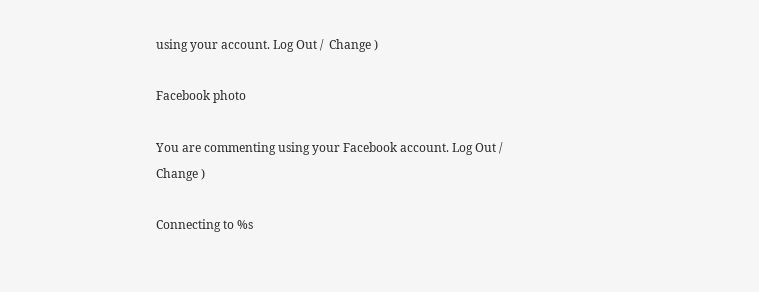using your account. Log Out /  Change )

Facebook photo

You are commenting using your Facebook account. Log Out /  Change )

Connecting to %s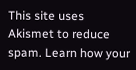This site uses Akismet to reduce spam. Learn how your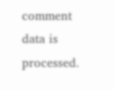comment data is processed.